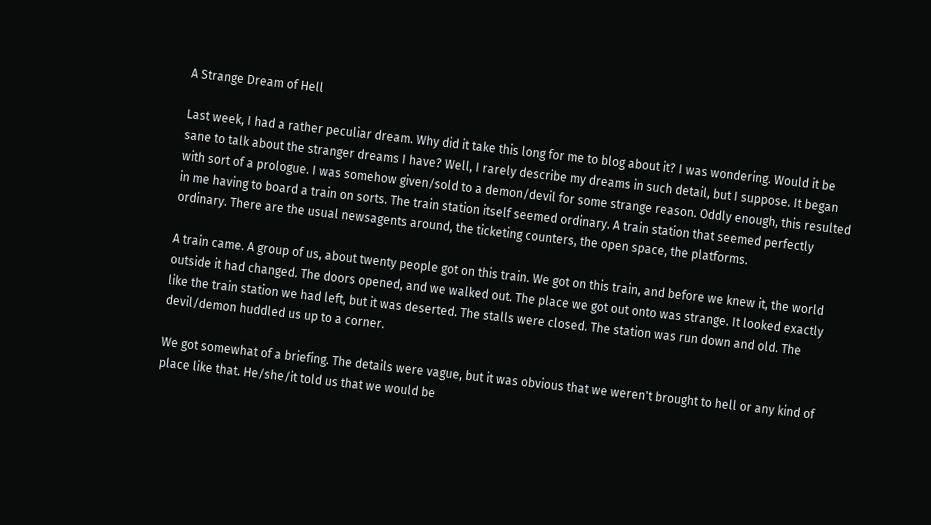A Strange Dream of Hell

Last week, I had a rather peculiar dream. Why did it take this long for me to blog about it? I was wondering. Would it be sane to talk about the stranger dreams I have? Well, I rarely describe my dreams in such detail, but I suppose. It began with sort of a prologue. I was somehow given/sold to a demon/devil for some strange reason. Oddly enough, this resulted in me having to board a train on sorts. The train station itself seemed ordinary. A train station that seemed perfectly ordinary. There are the usual newsagents around, the ticketing counters, the open space, the platforms.

A train came. A group of us, about twenty people got on this train. We got on this train, and before we knew it, the world outside it had changed. The doors opened, and we walked out. The place we got out onto was strange. It looked exactly like the train station we had left, but it was deserted. The stalls were closed. The station was run down and old. The devil/demon huddled us up to a corner.

We got somewhat of a briefing. The details were vague, but it was obvious that we weren't brought to hell or any kind of place like that. He/she/it told us that we would be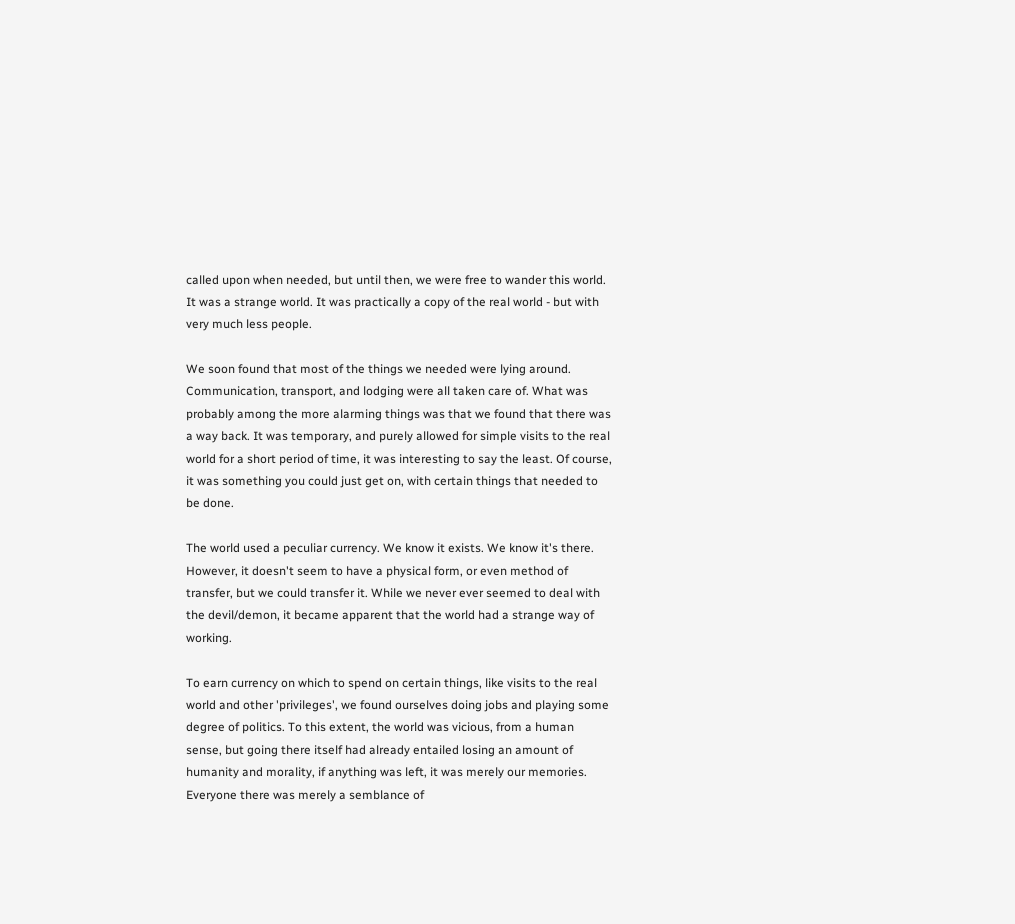called upon when needed, but until then, we were free to wander this world. It was a strange world. It was practically a copy of the real world - but with very much less people.

We soon found that most of the things we needed were lying around. Communication, transport, and lodging were all taken care of. What was probably among the more alarming things was that we found that there was a way back. It was temporary, and purely allowed for simple visits to the real world for a short period of time, it was interesting to say the least. Of course, it was something you could just get on, with certain things that needed to be done.

The world used a peculiar currency. We know it exists. We know it's there. However, it doesn't seem to have a physical form, or even method of transfer, but we could transfer it. While we never ever seemed to deal with the devil/demon, it became apparent that the world had a strange way of working.

To earn currency on which to spend on certain things, like visits to the real world and other 'privileges', we found ourselves doing jobs and playing some degree of politics. To this extent, the world was vicious, from a human sense, but going there itself had already entailed losing an amount of humanity and morality, if anything was left, it was merely our memories. Everyone there was merely a semblance of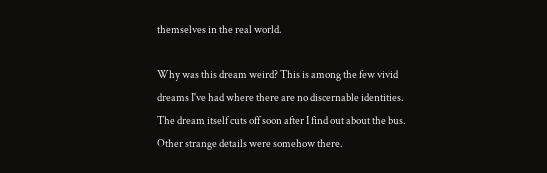themselves in the real world.

Why was this dream weird? This is among the few vivid dreams I've had where there are no discernable identities. The dream itself cuts off soon after I find out about the bus. Other strange details were somehow there.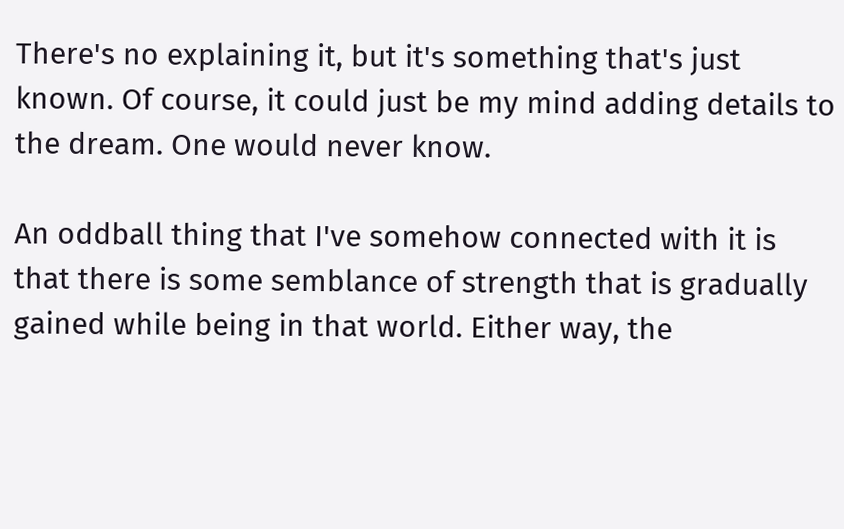There's no explaining it, but it's something that's just known. Of course, it could just be my mind adding details to the dream. One would never know.

An oddball thing that I've somehow connected with it is that there is some semblance of strength that is gradually gained while being in that world. Either way, the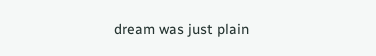dream was just plain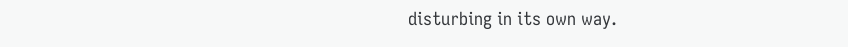disturbing in its own way.